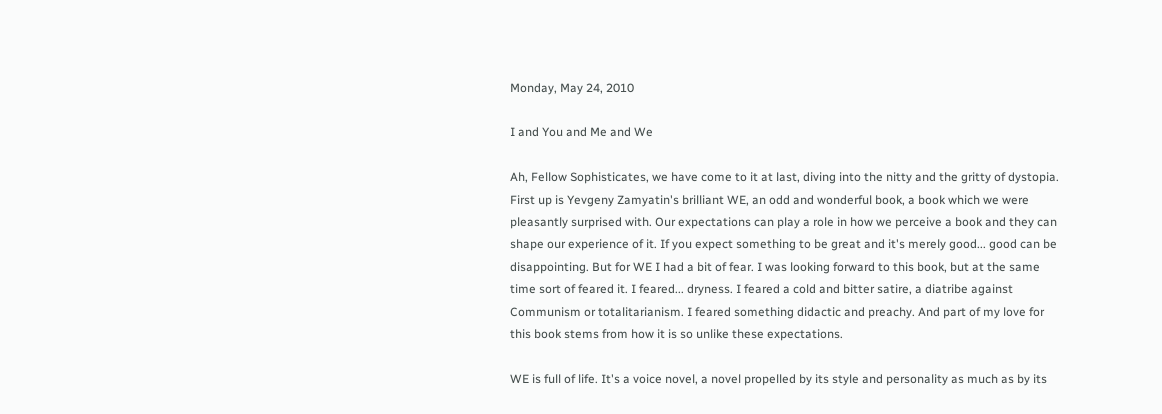Monday, May 24, 2010

I and You and Me and We

Ah, Fellow Sophisticates, we have come to it at last, diving into the nitty and the gritty of dystopia. First up is Yevgeny Zamyatin's brilliant WE, an odd and wonderful book, a book which we were pleasantly surprised with. Our expectations can play a role in how we perceive a book and they can shape our experience of it. If you expect something to be great and it's merely good... good can be disappointing. But for WE I had a bit of fear. I was looking forward to this book, but at the same time sort of feared it. I feared... dryness. I feared a cold and bitter satire, a diatribe against Communism or totalitarianism. I feared something didactic and preachy. And part of my love for this book stems from how it is so unlike these expectations.

WE is full of life. It's a voice novel, a novel propelled by its style and personality as much as by its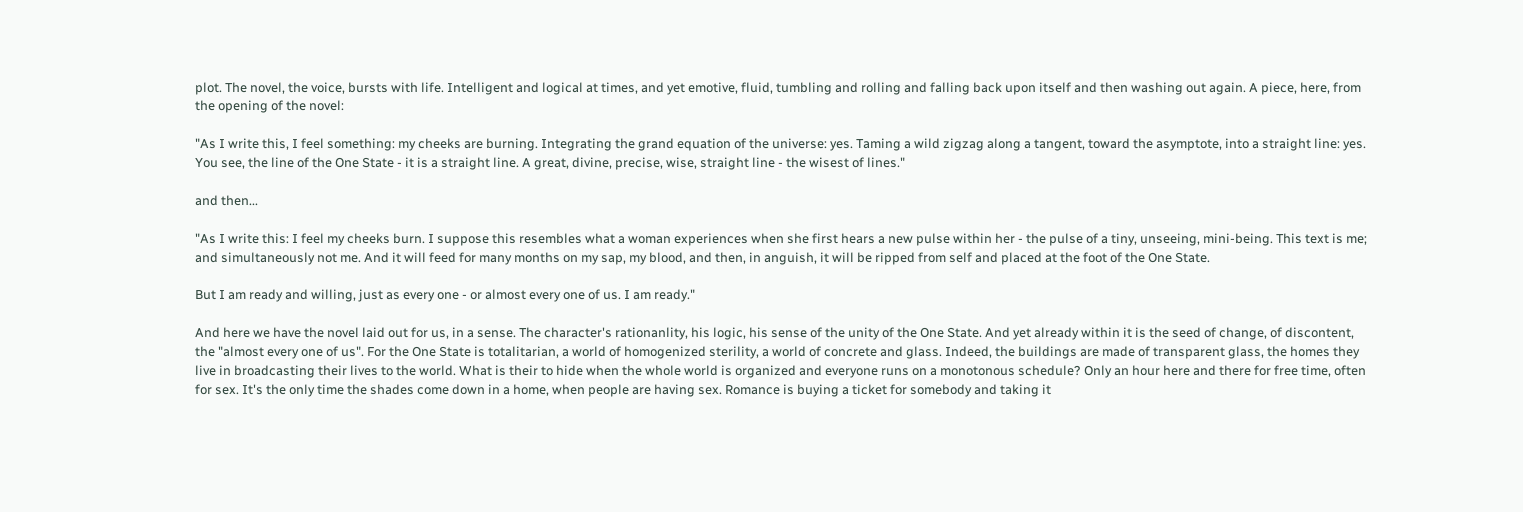plot. The novel, the voice, bursts with life. Intelligent and logical at times, and yet emotive, fluid, tumbling and rolling and falling back upon itself and then washing out again. A piece, here, from the opening of the novel:

"As I write this, I feel something: my cheeks are burning. Integrating the grand equation of the universe: yes. Taming a wild zigzag along a tangent, toward the asymptote, into a straight line: yes. You see, the line of the One State - it is a straight line. A great, divine, precise, wise, straight line - the wisest of lines."

and then...

"As I write this: I feel my cheeks burn. I suppose this resembles what a woman experiences when she first hears a new pulse within her - the pulse of a tiny, unseeing, mini-being. This text is me; and simultaneously not me. And it will feed for many months on my sap, my blood, and then, in anguish, it will be ripped from self and placed at the foot of the One State.

But I am ready and willing, just as every one - or almost every one of us. I am ready."

And here we have the novel laid out for us, in a sense. The character's rationanlity, his logic, his sense of the unity of the One State. And yet already within it is the seed of change, of discontent, the "almost every one of us". For the One State is totalitarian, a world of homogenized sterility, a world of concrete and glass. Indeed, the buildings are made of transparent glass, the homes they live in broadcasting their lives to the world. What is their to hide when the whole world is organized and everyone runs on a monotonous schedule? Only an hour here and there for free time, often for sex. It's the only time the shades come down in a home, when people are having sex. Romance is buying a ticket for somebody and taking it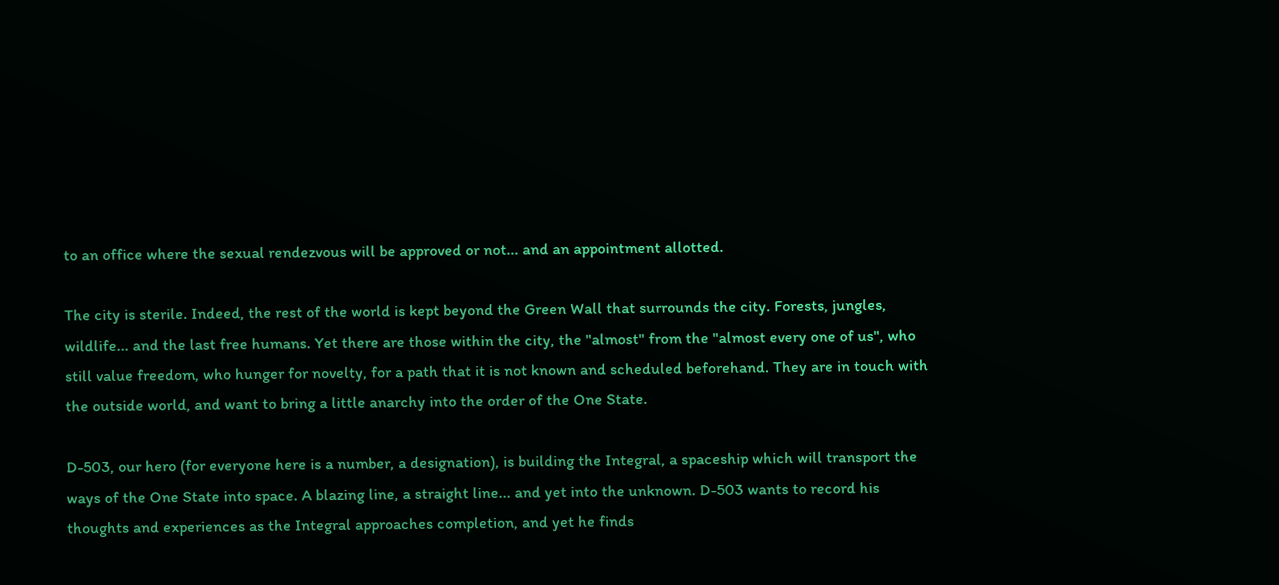to an office where the sexual rendezvous will be approved or not... and an appointment allotted.

The city is sterile. Indeed, the rest of the world is kept beyond the Green Wall that surrounds the city. Forests, jungles, wildlife... and the last free humans. Yet there are those within the city, the "almost" from the "almost every one of us", who still value freedom, who hunger for novelty, for a path that it is not known and scheduled beforehand. They are in touch with the outside world, and want to bring a little anarchy into the order of the One State.

D-503, our hero (for everyone here is a number, a designation), is building the Integral, a spaceship which will transport the ways of the One State into space. A blazing line, a straight line... and yet into the unknown. D-503 wants to record his thoughts and experiences as the Integral approaches completion, and yet he finds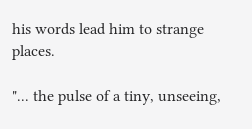his words lead him to strange places.

"... the pulse of a tiny, unseeing,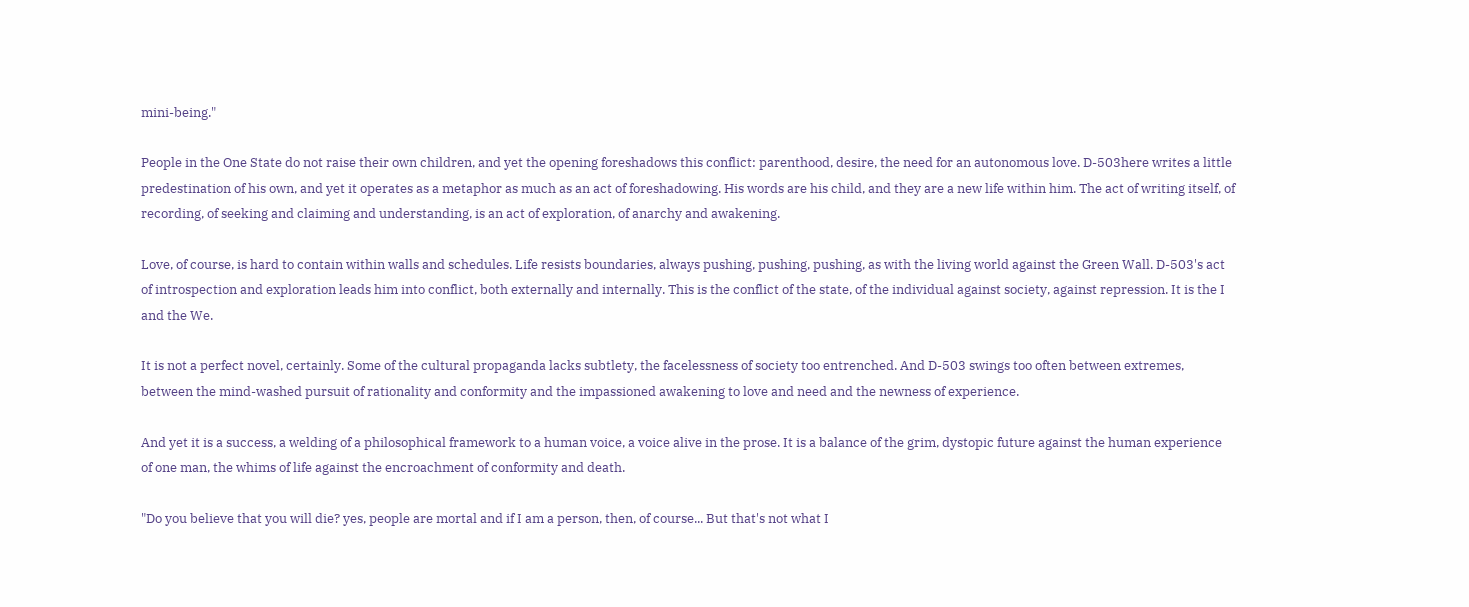mini-being."

People in the One State do not raise their own children, and yet the opening foreshadows this conflict: parenthood, desire, the need for an autonomous love. D-503here writes a little predestination of his own, and yet it operates as a metaphor as much as an act of foreshadowing. His words are his child, and they are a new life within him. The act of writing itself, of recording, of seeking and claiming and understanding, is an act of exploration, of anarchy and awakening.

Love, of course, is hard to contain within walls and schedules. Life resists boundaries, always pushing, pushing, pushing, as with the living world against the Green Wall. D-503's act of introspection and exploration leads him into conflict, both externally and internally. This is the conflict of the state, of the individual against society, against repression. It is the I and the We.

It is not a perfect novel, certainly. Some of the cultural propaganda lacks subtlety, the facelessness of society too entrenched. And D-503 swings too often between extremes, between the mind-washed pursuit of rationality and conformity and the impassioned awakening to love and need and the newness of experience.

And yet it is a success, a welding of a philosophical framework to a human voice, a voice alive in the prose. It is a balance of the grim, dystopic future against the human experience of one man, the whims of life against the encroachment of conformity and death.

"Do you believe that you will die? yes, people are mortal and if I am a person, then, of course... But that's not what I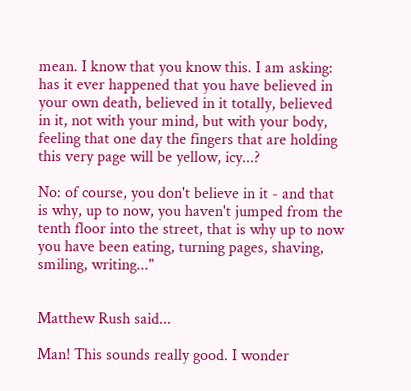mean. I know that you know this. I am asking: has it ever happened that you have believed in your own death, believed in it totally, believed in it, not with your mind, but with your body, feeling that one day the fingers that are holding this very page will be yellow, icy...?

No: of course, you don't believe in it - and that is why, up to now, you haven't jumped from the tenth floor into the street, that is why up to now you have been eating, turning pages, shaving, smiling, writing..."


Matthew Rush said...

Man! This sounds really good. I wonder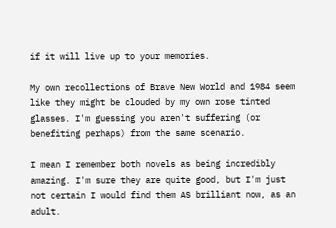if it will live up to your memories.

My own recollections of Brave New World and 1984 seem like they might be clouded by my own rose tinted glasses. I'm guessing you aren't suffering (or benefiting perhaps) from the same scenario.

I mean I remember both novels as being incredibly amazing. I'm sure they are quite good, but I'm just not certain I would find them AS brilliant now, as an adult.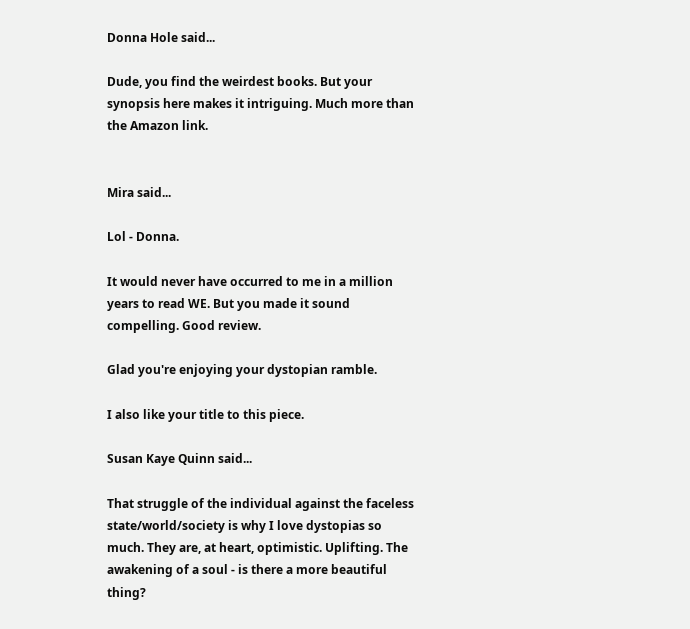Donna Hole said...

Dude, you find the weirdest books. But your synopsis here makes it intriguing. Much more than the Amazon link.


Mira said...

Lol - Donna.

It would never have occurred to me in a million years to read WE. But you made it sound compelling. Good review.

Glad you're enjoying your dystopian ramble.

I also like your title to this piece.

Susan Kaye Quinn said...

That struggle of the individual against the faceless state/world/society is why I love dystopias so much. They are, at heart, optimistic. Uplifting. The awakening of a soul - is there a more beautiful thing?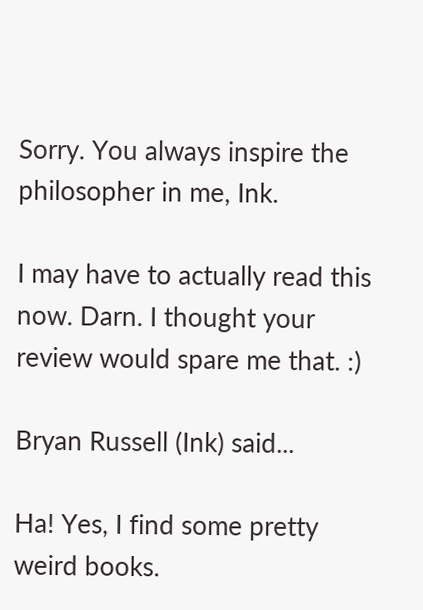Sorry. You always inspire the philosopher in me, Ink.

I may have to actually read this now. Darn. I thought your review would spare me that. :)

Bryan Russell (Ink) said...

Ha! Yes, I find some pretty weird books.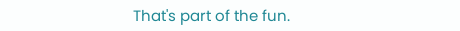That's part of the fun.